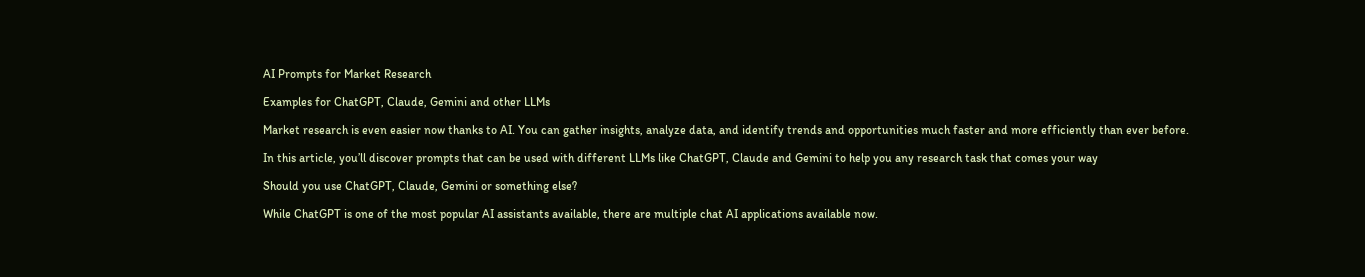AI Prompts for Market Research

Examples for ChatGPT, Claude, Gemini and other LLMs

Market research is even easier now thanks to AI. You can gather insights, analyze data, and identify trends and opportunities much faster and more efficiently than ever before.

In this article, you’ll discover prompts that can be used with different LLMs like ChatGPT, Claude and Gemini to help you any research task that comes your way

Should you use ChatGPT, Claude, Gemini or something else?

While ChatGPT is one of the most popular AI assistants available, there are multiple chat AI applications available now.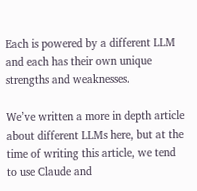Each is powered by a different LLM and each has their own unique strengths and weaknesses.

We’ve written a more in depth article about different LLMs here, but at the time of writing this article, we tend to use Claude and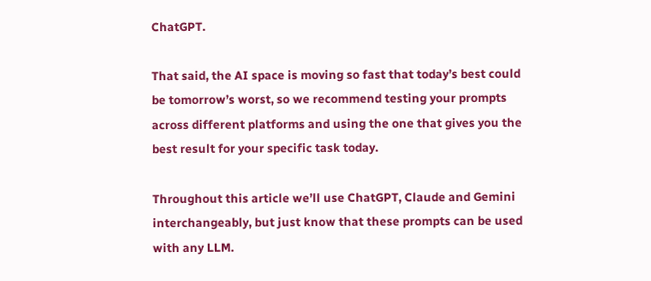ChatGPT.

That said, the AI space is moving so fast that today’s best could be tomorrow’s worst, so we recommend testing your prompts across different platforms and using the one that gives you the best result for your specific task today.

Throughout this article we’ll use ChatGPT, Claude and Gemini interchangeably, but just know that these prompts can be used with any LLM.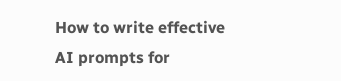How to write effective AI prompts for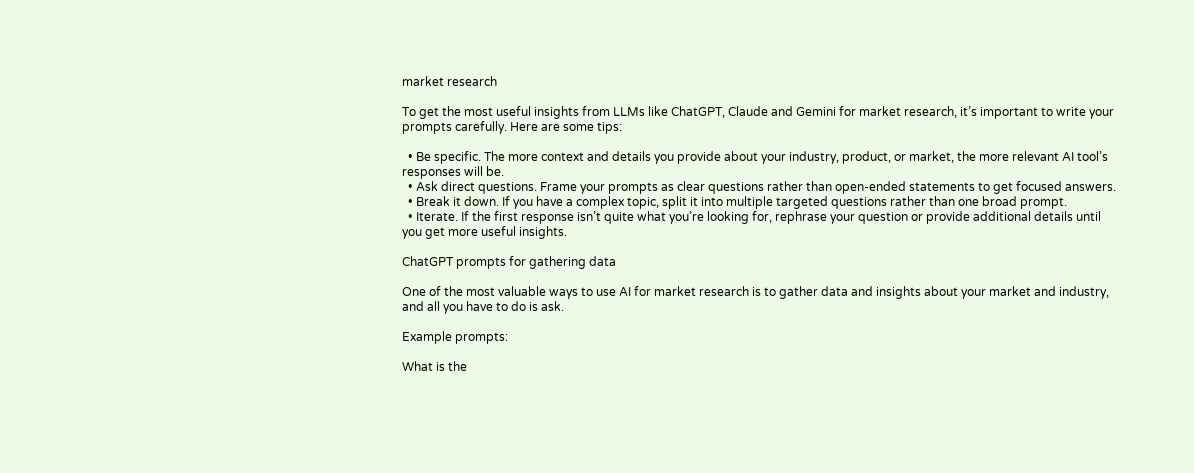market research

To get the most useful insights from LLMs like ChatGPT, Claude and Gemini for market research, it’s important to write your prompts carefully. Here are some tips:

  • Be specific. The more context and details you provide about your industry, product, or market, the more relevant AI tool’s responses will be.
  • Ask direct questions. Frame your prompts as clear questions rather than open-ended statements to get focused answers.
  • Break it down. If you have a complex topic, split it into multiple targeted questions rather than one broad prompt.
  • Iterate. If the first response isn’t quite what you’re looking for, rephrase your question or provide additional details until you get more useful insights.

ChatGPT prompts for gathering data

One of the most valuable ways to use AI for market research is to gather data and insights about your market and industry, and all you have to do is ask.

Example prompts:

What is the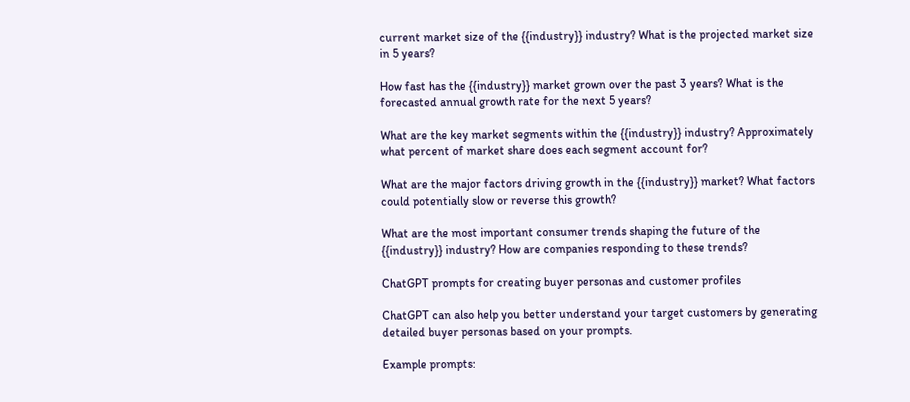current market size of the {{industry}} industry? What is the projected market size in 5 years?

How fast has the {{industry}} market grown over the past 3 years? What is the forecasted annual growth rate for the next 5 years?

What are the key market segments within the {{industry}} industry? Approximately what percent of market share does each segment account for?

What are the major factors driving growth in the {{industry}} market? What factors could potentially slow or reverse this growth?

What are the most important consumer trends shaping the future of the {{industry}} industry? How are companies responding to these trends?

ChatGPT prompts for creating buyer personas and customer profiles

ChatGPT can also help you better understand your target customers by generating detailed buyer personas based on your prompts.

Example prompts: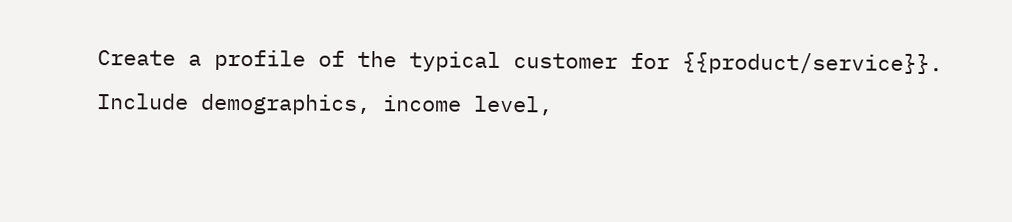Create a profile of the typical customer for {{product/service}}. Include demographics, income level,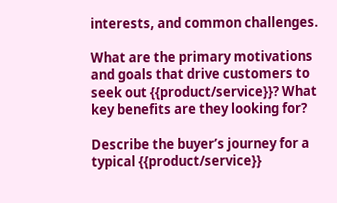interests, and common challenges.

What are the primary motivations and goals that drive customers to seek out {{product/service}}? What key benefits are they looking for?

Describe the buyer’s journey for a typical {{product/service}}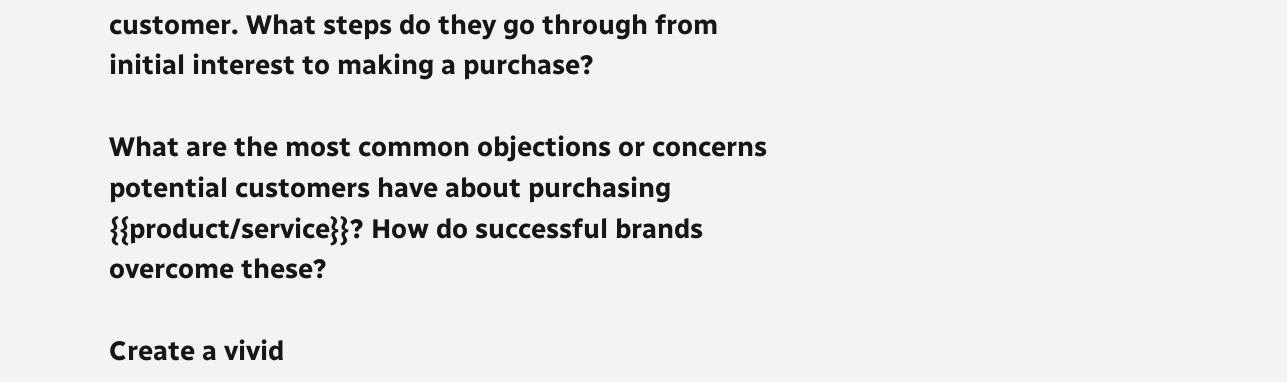customer. What steps do they go through from initial interest to making a purchase?

What are the most common objections or concerns potential customers have about purchasing {{product/service}}? How do successful brands overcome these?

Create a vivid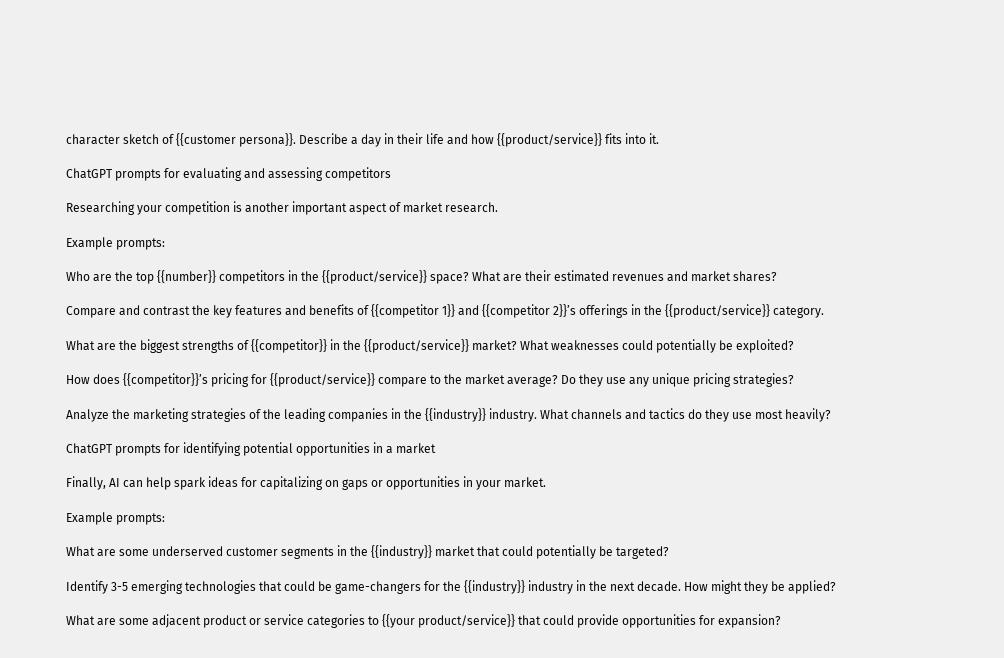character sketch of {{customer persona}}. Describe a day in their life and how {{product/service}} fits into it.

ChatGPT prompts for evaluating and assessing competitors

Researching your competition is another important aspect of market research.

Example prompts:

Who are the top {{number}} competitors in the {{product/service}} space? What are their estimated revenues and market shares?

Compare and contrast the key features and benefits of {{competitor 1}} and {{competitor 2}}’s offerings in the {{product/service}} category.

What are the biggest strengths of {{competitor}} in the {{product/service}} market? What weaknesses could potentially be exploited?

How does {{competitor}}’s pricing for {{product/service}} compare to the market average? Do they use any unique pricing strategies?

Analyze the marketing strategies of the leading companies in the {{industry}} industry. What channels and tactics do they use most heavily?

ChatGPT prompts for identifying potential opportunities in a market

Finally, AI can help spark ideas for capitalizing on gaps or opportunities in your market.

Example prompts:

What are some underserved customer segments in the {{industry}} market that could potentially be targeted?

Identify 3-5 emerging technologies that could be game-changers for the {{industry}} industry in the next decade. How might they be applied?

What are some adjacent product or service categories to {{your product/service}} that could provide opportunities for expansion?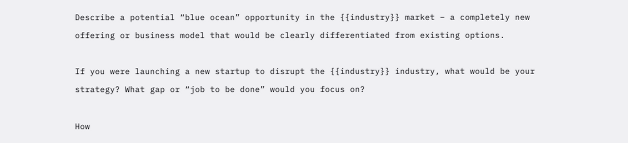Describe a potential “blue ocean” opportunity in the {{industry}} market – a completely new offering or business model that would be clearly differentiated from existing options.

If you were launching a new startup to disrupt the {{industry}} industry, what would be your strategy? What gap or “job to be done” would you focus on?

How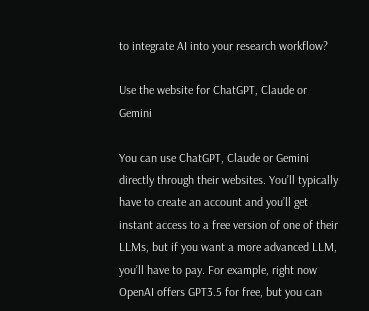to integrate AI into your research workflow?

Use the website for ChatGPT, Claude or Gemini

You can use ChatGPT, Claude or Gemini directly through their websites. You’ll typically have to create an account and you’ll get instant access to a free version of one of their LLMs, but if you want a more advanced LLM, you’ll have to pay. For example, right now OpenAI offers GPT3.5 for free, but you can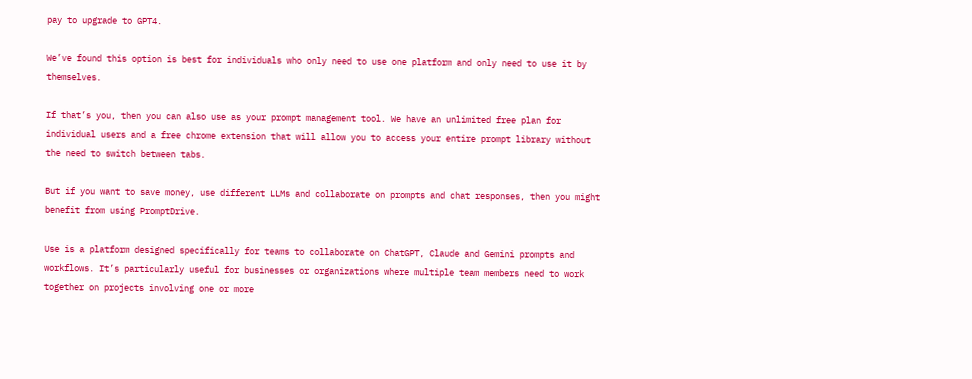pay to upgrade to GPT4.

We’ve found this option is best for individuals who only need to use one platform and only need to use it by themselves.

If that’s you, then you can also use as your prompt management tool. We have an unlimited free plan for individual users and a free chrome extension that will allow you to access your entire prompt library without the need to switch between tabs.

But if you want to save money, use different LLMs and collaborate on prompts and chat responses, then you might benefit from using PromptDrive.

Use is a platform designed specifically for teams to collaborate on ChatGPT, Claude and Gemini prompts and workflows. It’s particularly useful for businesses or organizations where multiple team members need to work together on projects involving one or more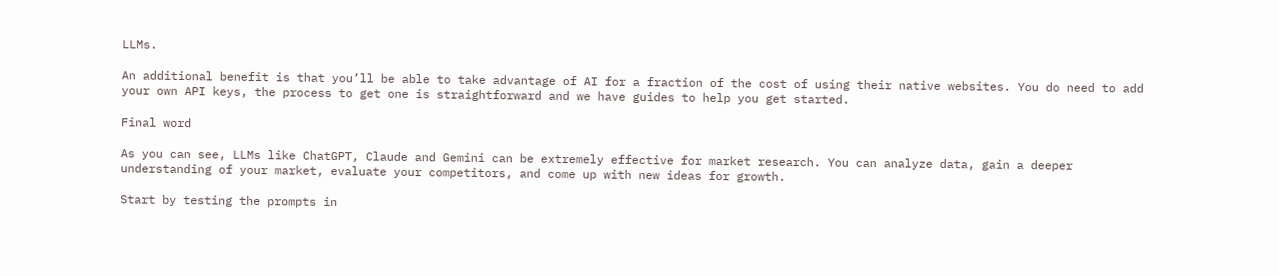LLMs.

An additional benefit is that you’ll be able to take advantage of AI for a fraction of the cost of using their native websites. You do need to add your own API keys, the process to get one is straightforward and we have guides to help you get started.

Final word

As you can see, LLMs like ChatGPT, Claude and Gemini can be extremely effective for market research. You can analyze data, gain a deeper understanding of your market, evaluate your competitors, and come up with new ideas for growth.

Start by testing the prompts in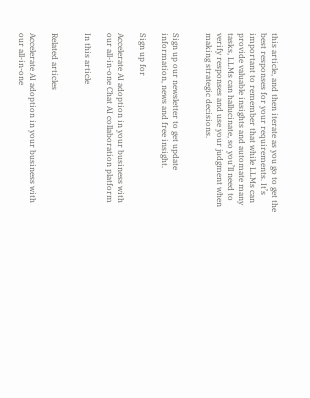this article, and then iterate as you go to get the best responses for your requirements. It’s important to remember that while LLMs can provide valuable insights and automate many tasks, LLMs can hallucinate, so you’ll need to verify responses and use your judgment when making strategic decisions.


Sign up our newsletter to get update information, news and free insight.

Sign up for

Accelerate AI adoption in your business with our all-in-one Chat AI collaboration platform

In this article


Related articles

Accelerate AI adoption in your business with our all-in-one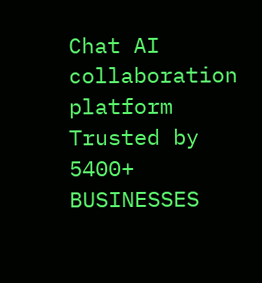Chat AI collaboration platform
Trusted by 5400+ BUSINESSES